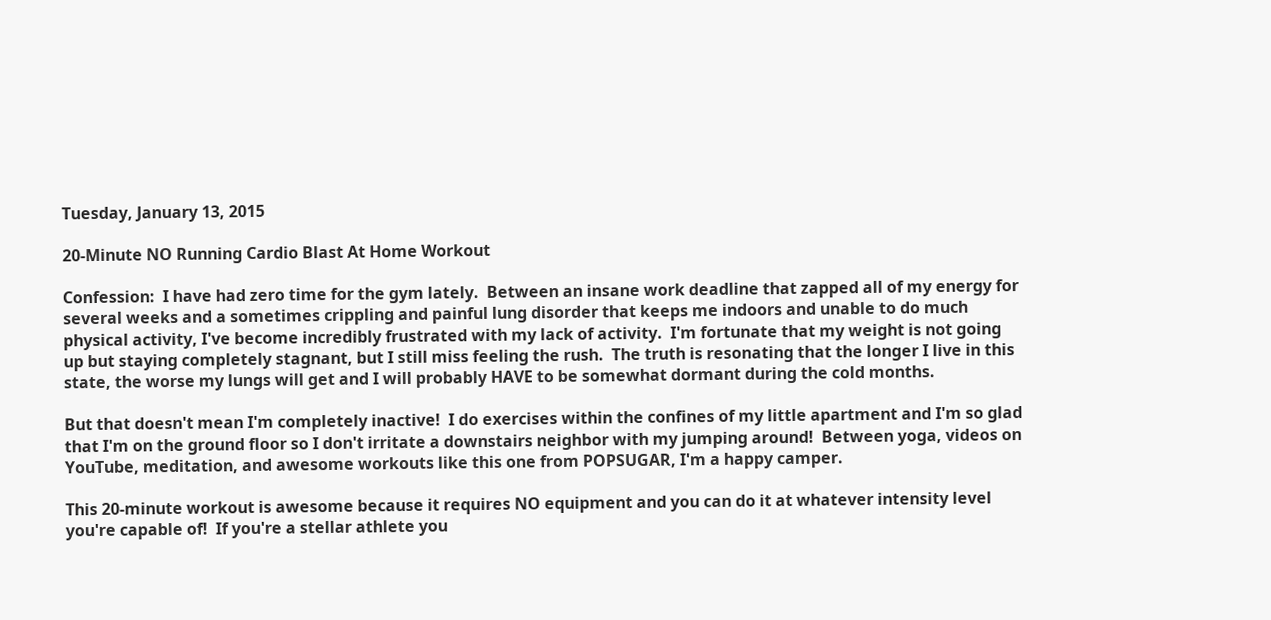Tuesday, January 13, 2015

20-Minute NO Running Cardio Blast At Home Workout

Confession:  I have had zero time for the gym lately.  Between an insane work deadline that zapped all of my energy for several weeks and a sometimes crippling and painful lung disorder that keeps me indoors and unable to do much physical activity, I've become incredibly frustrated with my lack of activity.  I'm fortunate that my weight is not going up but staying completely stagnant, but I still miss feeling the rush.  The truth is resonating that the longer I live in this state, the worse my lungs will get and I will probably HAVE to be somewhat dormant during the cold months.

But that doesn't mean I'm completely inactive!  I do exercises within the confines of my little apartment and I'm so glad that I'm on the ground floor so I don't irritate a downstairs neighbor with my jumping around!  Between yoga, videos on YouTube, meditation, and awesome workouts like this one from POPSUGAR, I'm a happy camper.

This 20-minute workout is awesome because it requires NO equipment and you can do it at whatever intensity level you're capable of!  If you're a stellar athlete you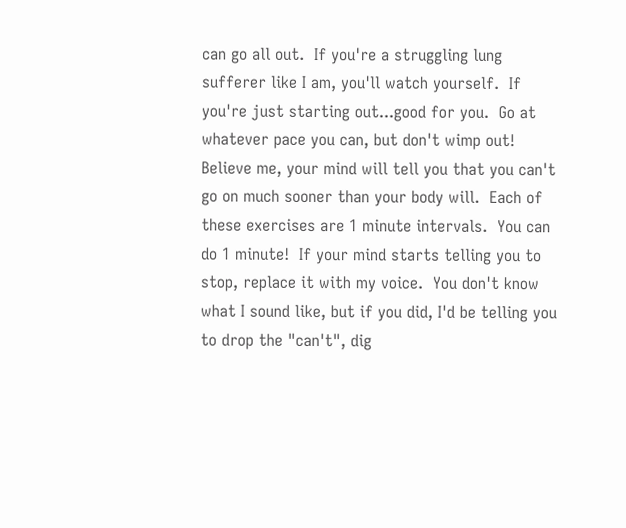can go all out.  If you're a struggling lung sufferer like I am, you'll watch yourself.  If you're just starting out...good for you.  Go at whatever pace you can, but don't wimp out!  Believe me, your mind will tell you that you can't go on much sooner than your body will.  Each of these exercises are 1 minute intervals.  You can do 1 minute!  If your mind starts telling you to stop, replace it with my voice.  You don't know what I sound like, but if you did, I'd be telling you to drop the "can't", dig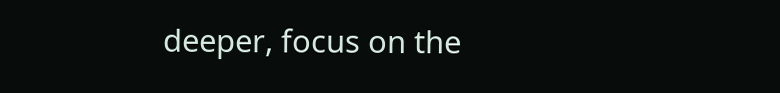deeper, focus on the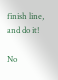finish line, and do it!

No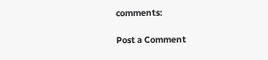comments:

Post a Comment